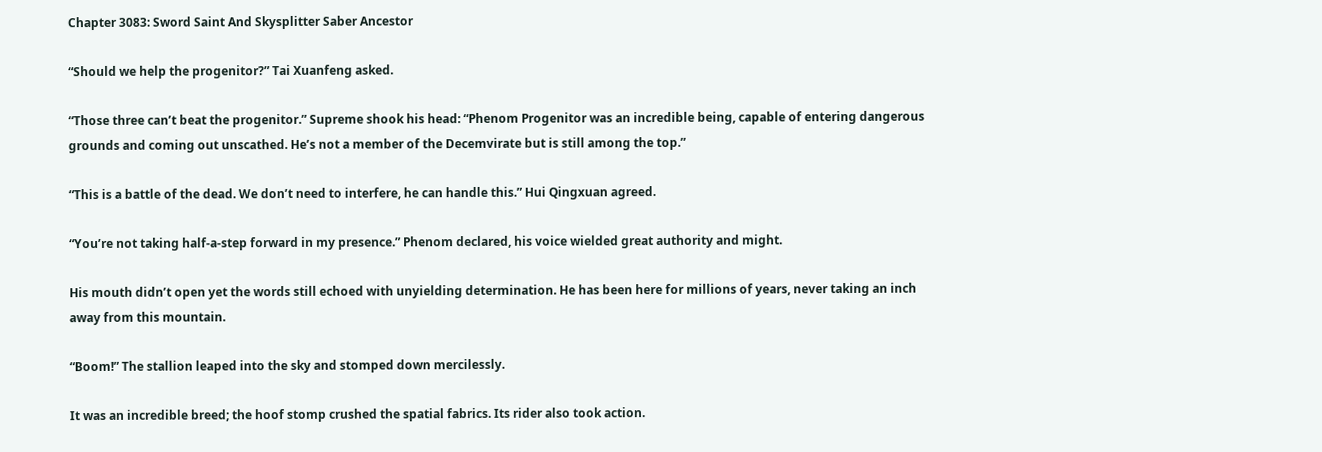Chapter 3083: Sword Saint And Skysplitter Saber Ancestor

“Should we help the progenitor?” Tai Xuanfeng asked.

“Those three can’t beat the progenitor.” Supreme shook his head: “Phenom Progenitor was an incredible being, capable of entering dangerous grounds and coming out unscathed. He’s not a member of the Decemvirate but is still among the top.”

“This is a battle of the dead. We don’t need to interfere, he can handle this.” Hui Qingxuan agreed.

“You’re not taking half-a-step forward in my presence.” Phenom declared, his voice wielded great authority and might.

His mouth didn’t open yet the words still echoed with unyielding determination. He has been here for millions of years, never taking an inch away from this mountain.

“Boom!” The stallion leaped into the sky and stomped down mercilessly.

It was an incredible breed; the hoof stomp crushed the spatial fabrics. Its rider also took action.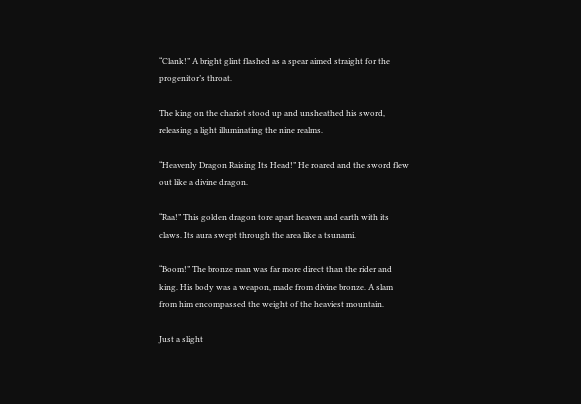“Clank!” A bright glint flashed as a spear aimed straight for the progenitor’s throat.

The king on the chariot stood up and unsheathed his sword, releasing a light illuminating the nine realms.

“Heavenly Dragon Raising Its Head!” He roared and the sword flew out like a divine dragon.

“Raa!” This golden dragon tore apart heaven and earth with its claws. Its aura swept through the area like a tsunami.

“Boom!” The bronze man was far more direct than the rider and king. His body was a weapon, made from divine bronze. A slam from him encompassed the weight of the heaviest mountain.

Just a slight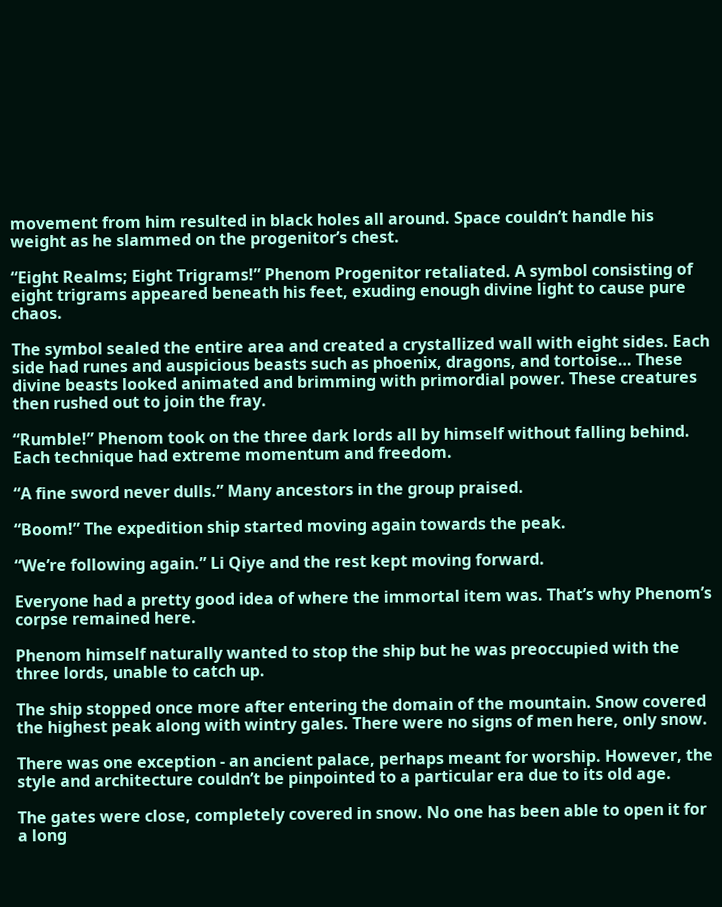movement from him resulted in black holes all around. Space couldn’t handle his weight as he slammed on the progenitor’s chest.

“Eight Realms; Eight Trigrams!” Phenom Progenitor retaliated. A symbol consisting of eight trigrams appeared beneath his feet, exuding enough divine light to cause pure chaos.

The symbol sealed the entire area and created a crystallized wall with eight sides. Each side had runes and auspicious beasts such as phoenix, dragons, and tortoise… These divine beasts looked animated and brimming with primordial power. These creatures then rushed out to join the fray.

“Rumble!” Phenom took on the three dark lords all by himself without falling behind. Each technique had extreme momentum and freedom.

“A fine sword never dulls.” Many ancestors in the group praised.

“Boom!” The expedition ship started moving again towards the peak.

“We’re following again.” Li Qiye and the rest kept moving forward.

Everyone had a pretty good idea of where the immortal item was. That’s why Phenom’s corpse remained here.

Phenom himself naturally wanted to stop the ship but he was preoccupied with the three lords, unable to catch up.

The ship stopped once more after entering the domain of the mountain. Snow covered the highest peak along with wintry gales. There were no signs of men here, only snow.

There was one exception - an ancient palace, perhaps meant for worship. However, the style and architecture couldn’t be pinpointed to a particular era due to its old age.

The gates were close, completely covered in snow. No one has been able to open it for a long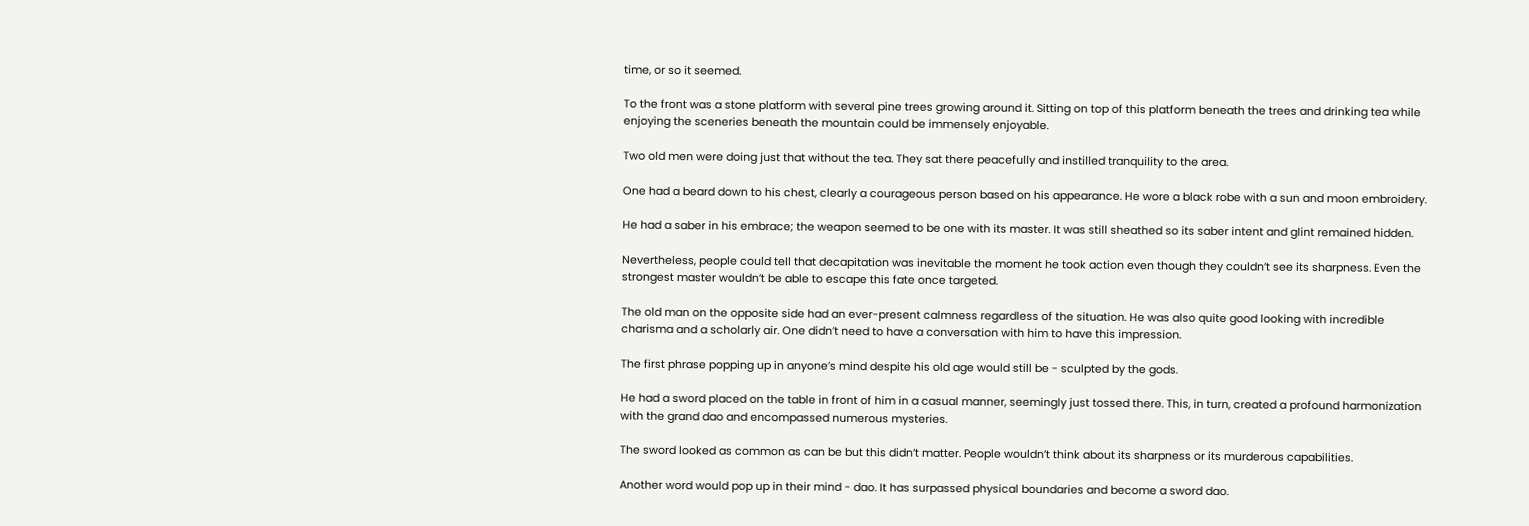time, or so it seemed.

To the front was a stone platform with several pine trees growing around it. Sitting on top of this platform beneath the trees and drinking tea while enjoying the sceneries beneath the mountain could be immensely enjoyable.

Two old men were doing just that without the tea. They sat there peacefully and instilled tranquility to the area.

One had a beard down to his chest, clearly a courageous person based on his appearance. He wore a black robe with a sun and moon embroidery.

He had a saber in his embrace; the weapon seemed to be one with its master. It was still sheathed so its saber intent and glint remained hidden.

Nevertheless, people could tell that decapitation was inevitable the moment he took action even though they couldn’t see its sharpness. Even the strongest master wouldn’t be able to escape this fate once targeted.

The old man on the opposite side had an ever-present calmness regardless of the situation. He was also quite good looking with incredible charisma and a scholarly air. One didn’t need to have a conversation with him to have this impression.

The first phrase popping up in anyone’s mind despite his old age would still be - sculpted by the gods.

He had a sword placed on the table in front of him in a casual manner, seemingly just tossed there. This, in turn, created a profound harmonization with the grand dao and encompassed numerous mysteries.

The sword looked as common as can be but this didn’t matter. People wouldn’t think about its sharpness or its murderous capabilities.

Another word would pop up in their mind - dao. It has surpassed physical boundaries and become a sword dao.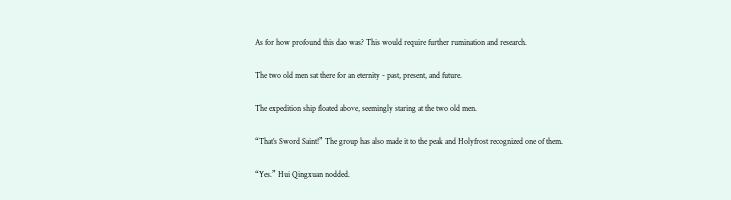As for how profound this dao was? This would require further rumination and research.

The two old men sat there for an eternity - past, present, and future.

The expedition ship floated above, seemingly staring at the two old men.

“That’s Sword Saint!” The group has also made it to the peak and Holyfrost recognized one of them.

“Yes.” Hui Qingxuan nodded.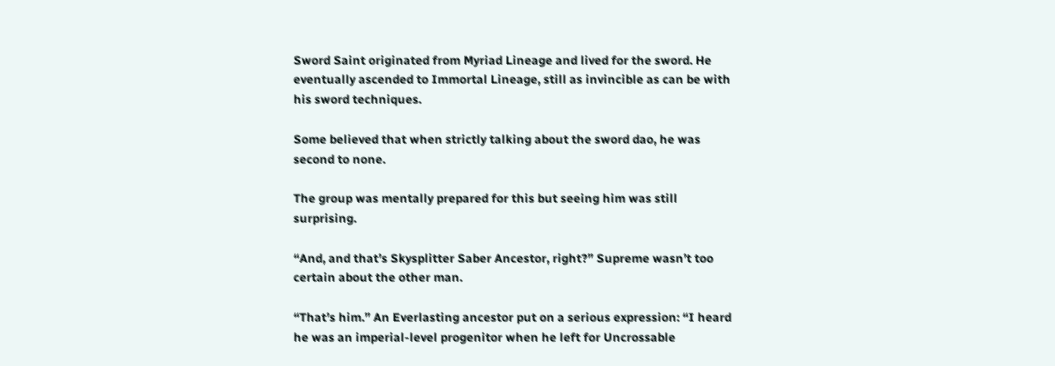Sword Saint originated from Myriad Lineage and lived for the sword. He eventually ascended to Immortal Lineage, still as invincible as can be with his sword techniques.

Some believed that when strictly talking about the sword dao, he was second to none.

The group was mentally prepared for this but seeing him was still surprising.

“And, and that’s Skysplitter Saber Ancestor, right?” Supreme wasn’t too certain about the other man.

“That’s him.” An Everlasting ancestor put on a serious expression: “I heard he was an imperial-level progenitor when he left for Uncrossable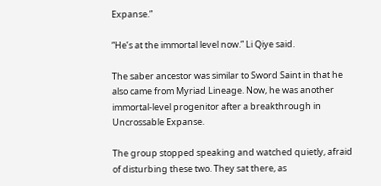Expanse.”

“He’s at the immortal level now.” Li Qiye said.

The saber ancestor was similar to Sword Saint in that he also came from Myriad Lineage. Now, he was another immortal-level progenitor after a breakthrough in Uncrossable Expanse.

The group stopped speaking and watched quietly, afraid of disturbing these two. They sat there, as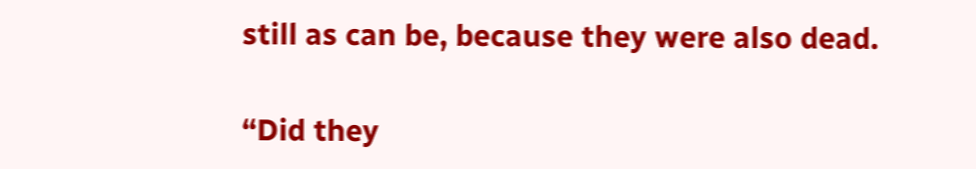still as can be, because they were also dead.

“Did they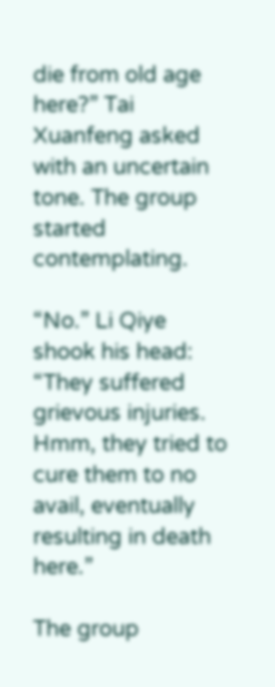die from old age here?” Tai Xuanfeng asked with an uncertain tone. The group started contemplating.

“No.” Li Qiye shook his head: “They suffered grievous injuries. Hmm, they tried to cure them to no avail, eventually resulting in death here.”

The group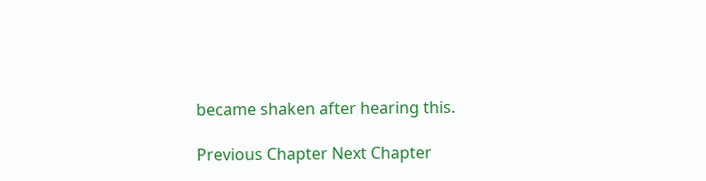became shaken after hearing this.

Previous Chapter Next Chapter